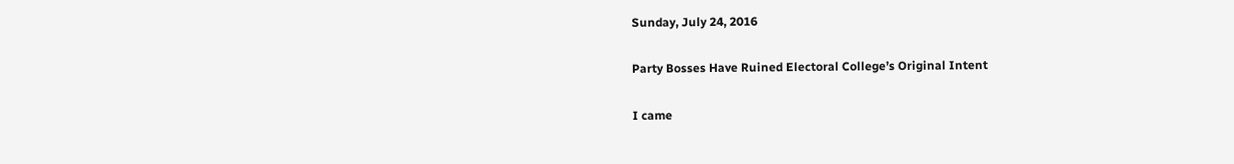Sunday, July 24, 2016

Party Bosses Have Ruined Electoral College’s Original Intent

I came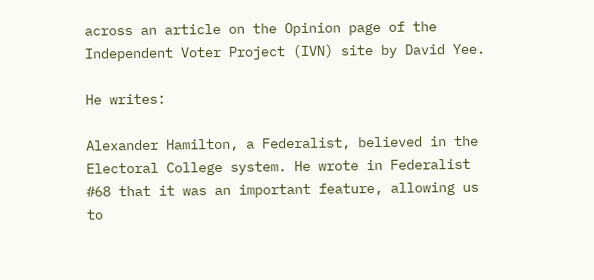across an article on the Opinion page of the Independent Voter Project (IVN) site by David Yee.

He writes:

Alexander Hamilton, a Federalist, believed in the Electoral College system. He wrote in Federalist #68 that it was an important feature, allowing us to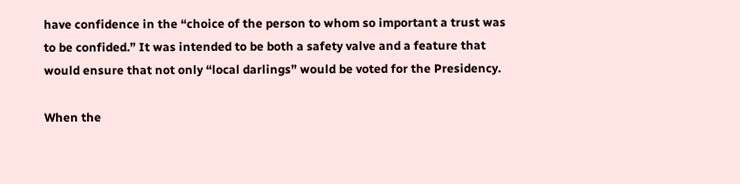have confidence in the “choice of the person to whom so important a trust was to be confided.” It was intended to be both a safety valve and a feature that would ensure that not only “local darlings” would be voted for the Presidency.

When the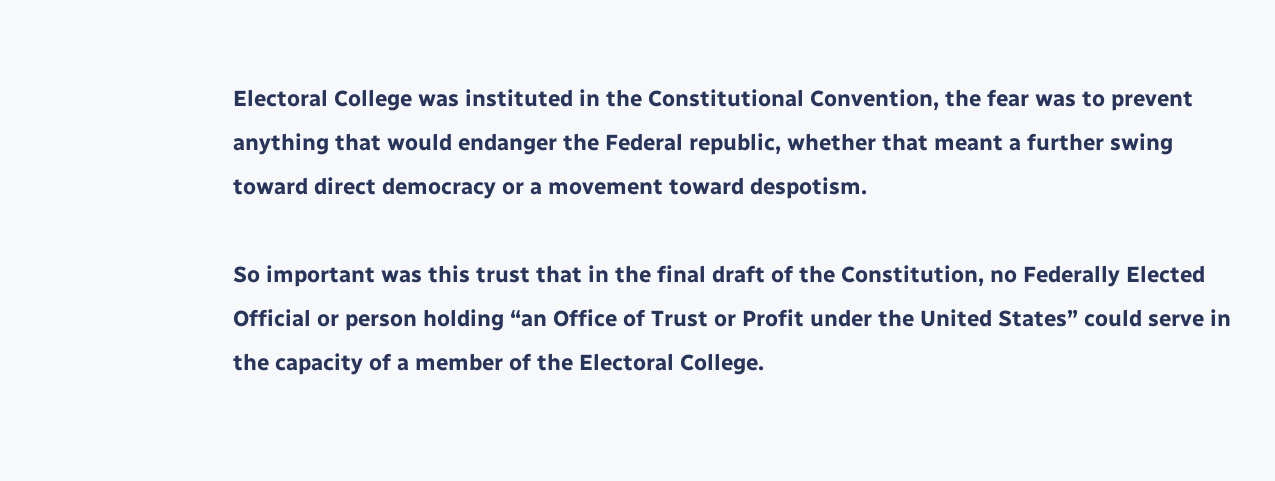Electoral College was instituted in the Constitutional Convention, the fear was to prevent anything that would endanger the Federal republic, whether that meant a further swing toward direct democracy or a movement toward despotism.

So important was this trust that in the final draft of the Constitution, no Federally Elected Official or person holding “an Office of Trust or Profit under the United States” could serve in the capacity of a member of the Electoral College.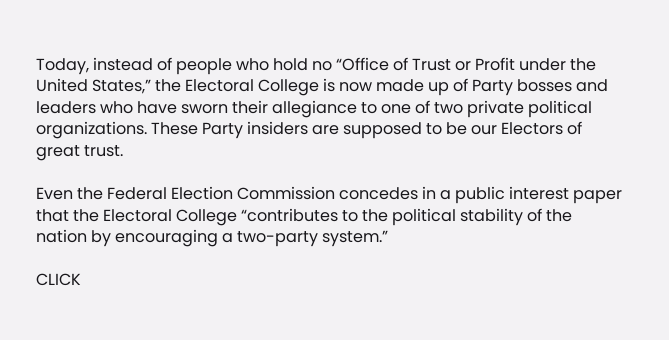Today, instead of people who hold no “Office of Trust or Profit under the United States,” the Electoral College is now made up of Party bosses and leaders who have sworn their allegiance to one of two private political organizations. These Party insiders are supposed to be our Electors of great trust.

Even the Federal Election Commission concedes in a public interest paper that the Electoral College “contributes to the political stability of the nation by encouraging a two-party system.”

CLICK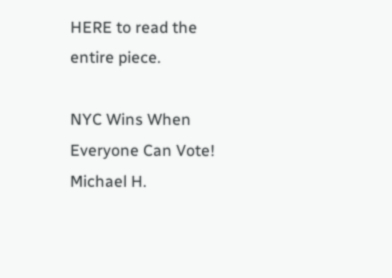HERE to read the entire piece.

NYC Wins When Everyone Can Vote! Michael H.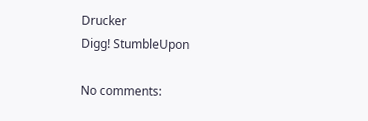Drucker
Digg! StumbleUpon

No comments: